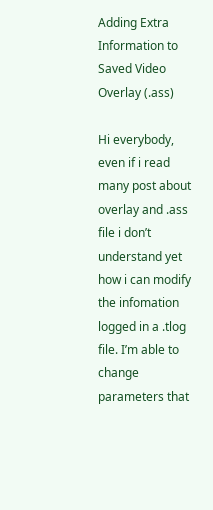Adding Extra Information to Saved Video Overlay (.ass)

Hi everybody, even if i read many post about overlay and .ass file i don’t understand yet how i can modify the infomation logged in a .tlog file. I’m able to change parameters that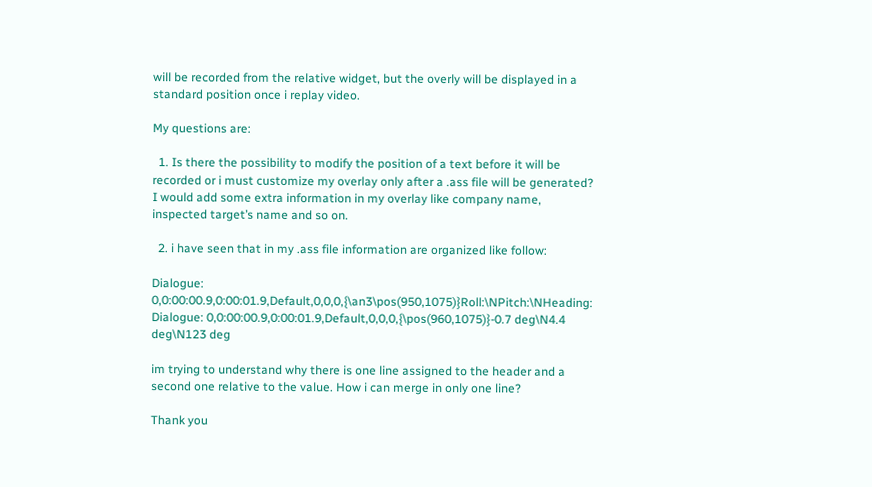will be recorded from the relative widget, but the overly will be displayed in a standard position once i replay video.

My questions are:

  1. Is there the possibility to modify the position of a text before it will be recorded or i must customize my overlay only after a .ass file will be generated? I would add some extra information in my overlay like company name, inspected target’s name and so on.

  2. i have seen that in my .ass file information are organized like follow:

Dialogue: 0,0:00:00.9,0:00:01.9,Default,0,0,0,{\an3\pos(950,1075)}Roll:\NPitch:\NHeading:
Dialogue: 0,0:00:00.9,0:00:01.9,Default,0,0,0,{\pos(960,1075)}-0.7 deg\N4.4 deg\N123 deg

im trying to understand why there is one line assigned to the header and a second one relative to the value. How i can merge in only one line?

Thank you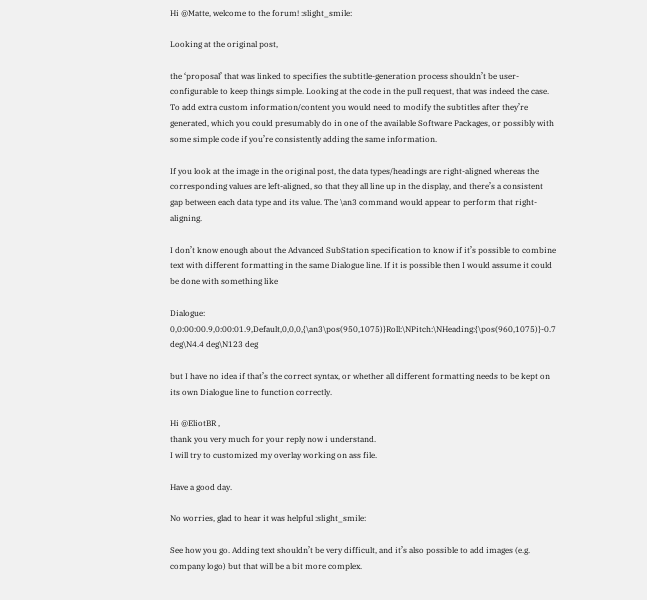Hi @Matte, welcome to the forum! :slight_smile:

Looking at the original post,

the ‘proposal’ that was linked to specifies the subtitle-generation process shouldn’t be user-configurable to keep things simple. Looking at the code in the pull request, that was indeed the case. To add extra custom information/content you would need to modify the subtitles after they’re generated, which you could presumably do in one of the available Software Packages, or possibly with some simple code if you’re consistently adding the same information.

If you look at the image in the original post, the data types/headings are right-aligned whereas the corresponding values are left-aligned, so that they all line up in the display, and there’s a consistent gap between each data type and its value. The \an3 command would appear to perform that right-aligning.

I don’t know enough about the Advanced SubStation specification to know if it’s possible to combine text with different formatting in the same Dialogue line. If it is possible then I would assume it could be done with something like

Dialogue: 0,0:00:00.9,0:00:01.9,Default,0,0,0,{\an3\pos(950,1075)}Roll:\NPitch:\NHeading:{\pos(960,1075)}-0.7 deg\N4.4 deg\N123 deg

but I have no idea if that’s the correct syntax, or whether all different formatting needs to be kept on its own Dialogue line to function correctly.

Hi @EliotBR ,
thank you very much for your reply now i understand.
I will try to customized my overlay working on ass file.

Have a good day.

No worries, glad to hear it was helpful :slight_smile:

See how you go. Adding text shouldn’t be very difficult, and it’s also possible to add images (e.g. company logo) but that will be a bit more complex.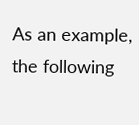As an example, the following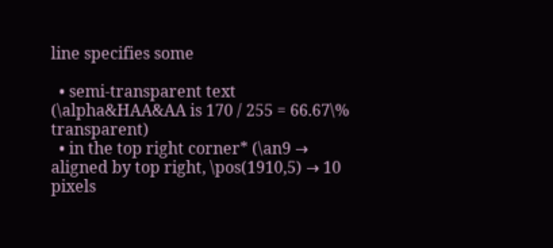line specifies some

  • semi-transparent text (\alpha&HAA&AA is 170 / 255 = 66.67\% transparent)
  • in the top right corner* (\an9 → aligned by top right, \pos(1910,5) → 10 pixels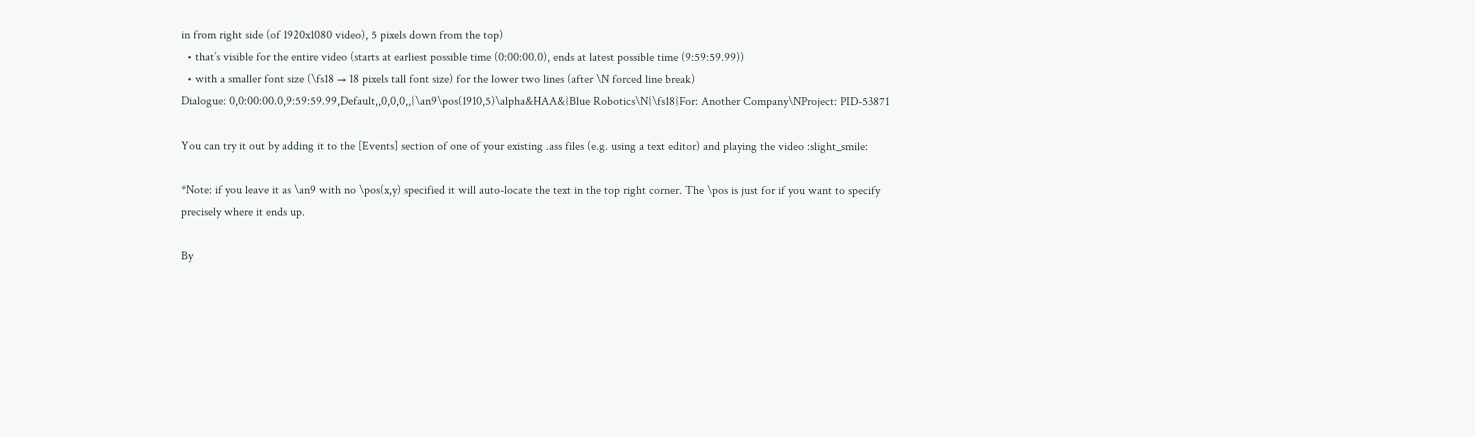in from right side (of 1920x1080 video), 5 pixels down from the top)
  • that’s visible for the entire video (starts at earliest possible time (0:00:00.0), ends at latest possible time (9:59:59.99))
  • with a smaller font size (\fs18 → 18 pixels tall font size) for the lower two lines (after \N forced line break)
Dialogue: 0,0:00:00.0,9:59:59.99,Default,,0,0,0,,{\an9\pos(1910,5)\alpha&HAA&}Blue Robotics\N{\fs18}For: Another Company\NProject: PID-53871

You can try it out by adding it to the [Events] section of one of your existing .ass files (e.g. using a text editor) and playing the video :slight_smile:

*Note: if you leave it as \an9 with no \pos(x,y) specified it will auto-locate the text in the top right corner. The \pos is just for if you want to specify precisely where it ends up.

By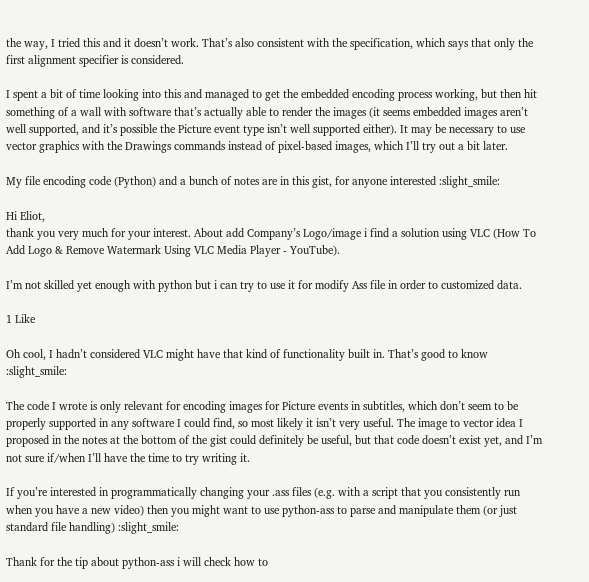the way, I tried this and it doesn’t work. That’s also consistent with the specification, which says that only the first alignment specifier is considered.

I spent a bit of time looking into this and managed to get the embedded encoding process working, but then hit something of a wall with software that’s actually able to render the images (it seems embedded images aren’t well supported, and it’s possible the Picture event type isn’t well supported either). It may be necessary to use vector graphics with the Drawings commands instead of pixel-based images, which I’ll try out a bit later.

My file encoding code (Python) and a bunch of notes are in this gist, for anyone interested :slight_smile:

Hi Eliot,
thank you very much for your interest. About add Company’s Logo/image i find a solution using VLC (How To Add Logo & Remove Watermark Using VLC Media Player - YouTube).

I’m not skilled yet enough with python but i can try to use it for modify Ass file in order to customized data.

1 Like

Oh cool, I hadn’t considered VLC might have that kind of functionality built in. That’s good to know :slight_smile:

The code I wrote is only relevant for encoding images for Picture events in subtitles, which don’t seem to be properly supported in any software I could find, so most likely it isn’t very useful. The image to vector idea I proposed in the notes at the bottom of the gist could definitely be useful, but that code doesn’t exist yet, and I’m not sure if/when I’ll have the time to try writing it.

If you’re interested in programmatically changing your .ass files (e.g. with a script that you consistently run when you have a new video) then you might want to use python-ass to parse and manipulate them (or just standard file handling) :slight_smile:

Thank for the tip about python-ass i will check how to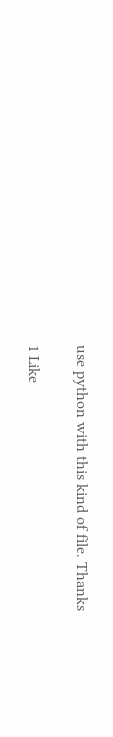use python with this kind of file. Thanks

1 Like